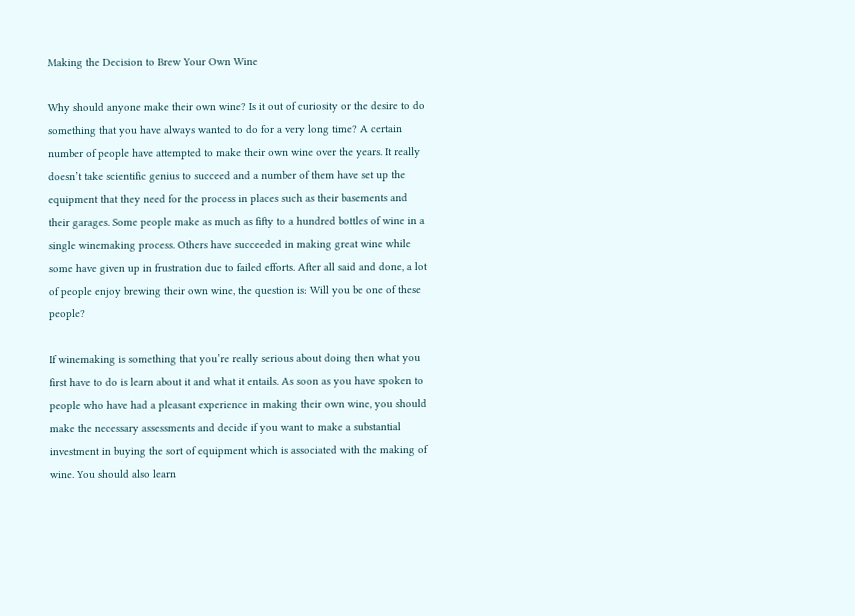Making the Decision to Brew Your Own Wine

Why should anyone make their own wine? Is it out of curiosity or the desire to do something that you have always wanted to do for a very long time? A certain number of people have attempted to make their own wine over the years. It really doesn’t take scientific genius to succeed and a number of them have set up the equipment that they need for the process in places such as their basements and their garages. Some people make as much as fifty to a hundred bottles of wine in a single winemaking process. Others have succeeded in making great wine while some have given up in frustration due to failed efforts. After all said and done, a lot of people enjoy brewing their own wine, the question is: Will you be one of these people?

If winemaking is something that you’re really serious about doing then what you first have to do is learn about it and what it entails. As soon as you have spoken to people who have had a pleasant experience in making their own wine, you should make the necessary assessments and decide if you want to make a substantial investment in buying the sort of equipment which is associated with the making of wine. You should also learn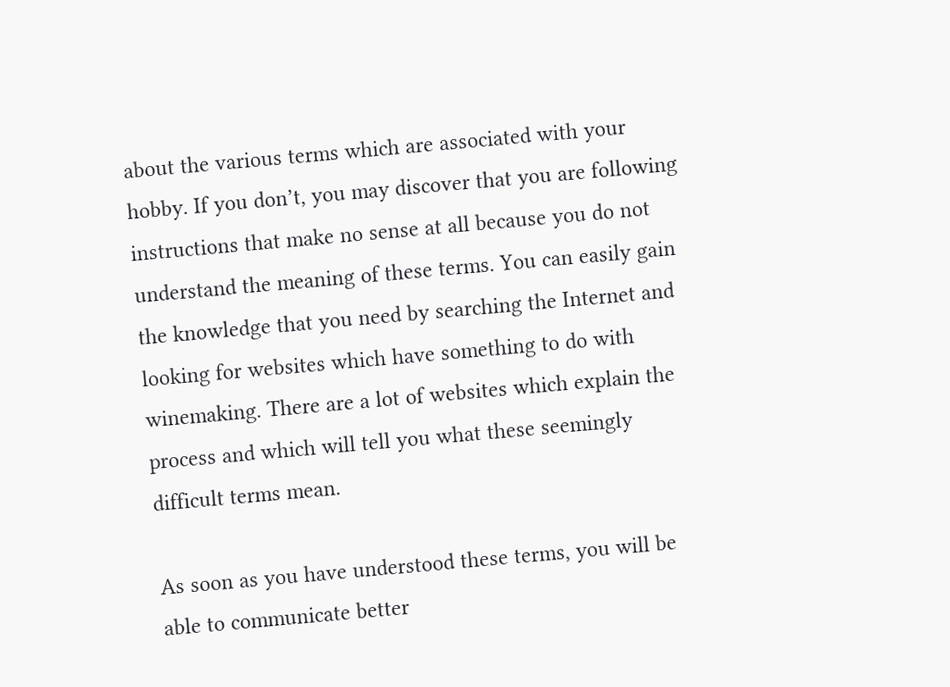about the various terms which are associated with your hobby. If you don’t, you may discover that you are following instructions that make no sense at all because you do not understand the meaning of these terms. You can easily gain the knowledge that you need by searching the Internet and looking for websites which have something to do with winemaking. There are a lot of websites which explain the process and which will tell you what these seemingly difficult terms mean.

As soon as you have understood these terms, you will be able to communicate better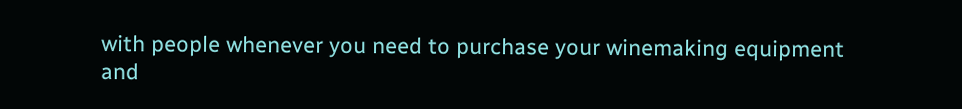with people whenever you need to purchase your winemaking equipment and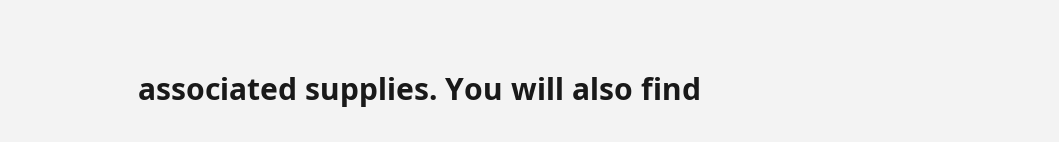associated supplies. You will also find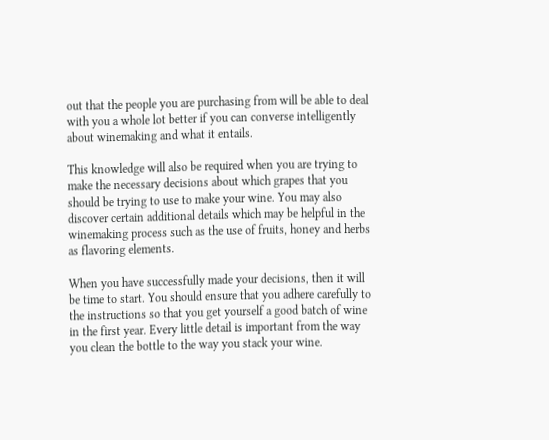out that the people you are purchasing from will be able to deal with you a whole lot better if you can converse intelligently about winemaking and what it entails.

This knowledge will also be required when you are trying to make the necessary decisions about which grapes that you should be trying to use to make your wine. You may also discover certain additional details which may be helpful in the winemaking process such as the use of fruits, honey and herbs as flavoring elements.

When you have successfully made your decisions, then it will be time to start. You should ensure that you adhere carefully to the instructions so that you get yourself a good batch of wine in the first year. Every little detail is important from the way you clean the bottle to the way you stack your wine.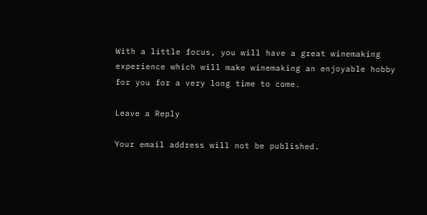With a little focus, you will have a great winemaking experience which will make winemaking an enjoyable hobby for you for a very long time to come.

Leave a Reply

Your email address will not be published.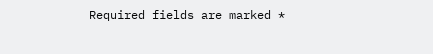Required fields are marked *